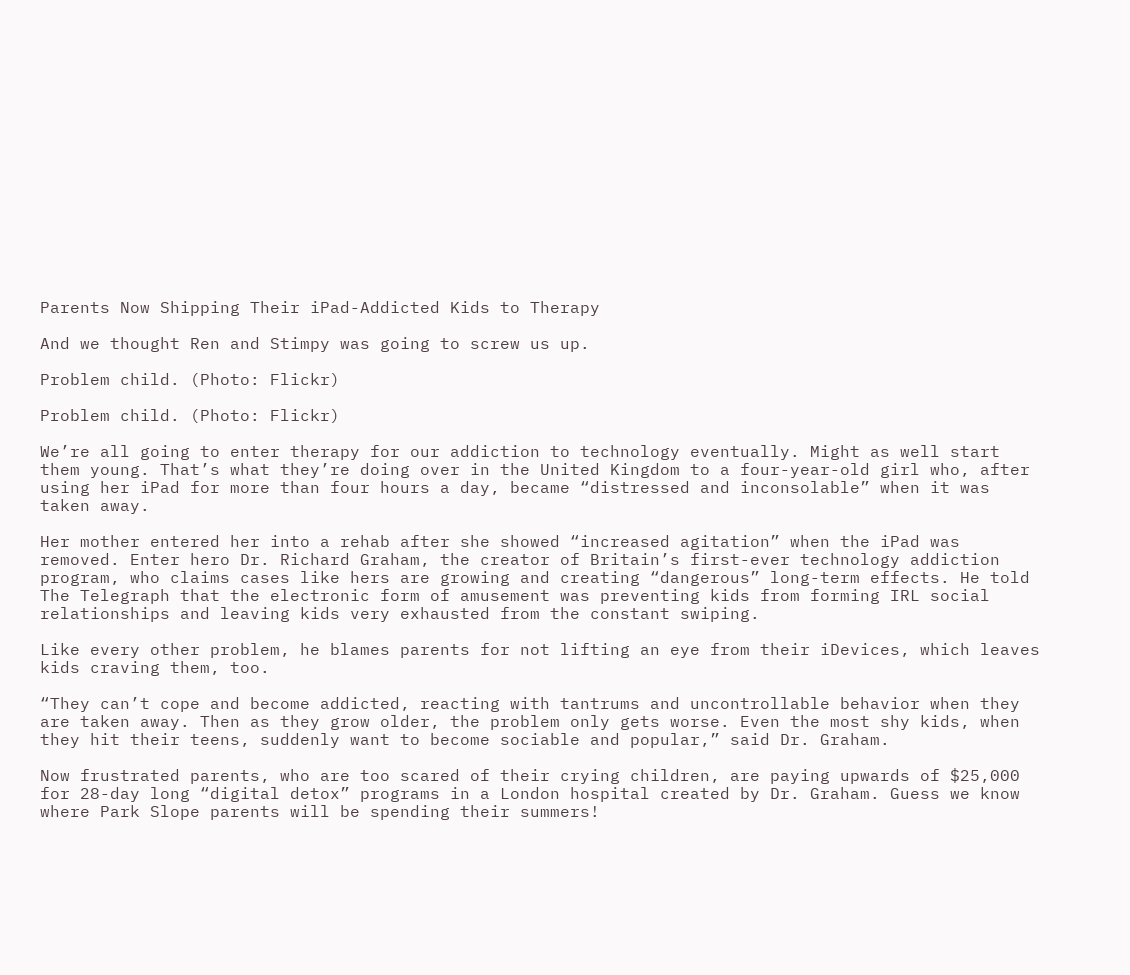Parents Now Shipping Their iPad-Addicted Kids to Therapy

And we thought Ren and Stimpy was going to screw us up.

Problem child. (Photo: Flickr)

Problem child. (Photo: Flickr)

We’re all going to enter therapy for our addiction to technology eventually. Might as well start them young. That’s what they’re doing over in the United Kingdom to a four-year-old girl who, after using her iPad for more than four hours a day, became “distressed and inconsolable” when it was taken away.

Her mother entered her into a rehab after she showed “increased agitation” when the iPad was removed. Enter hero Dr. Richard Graham, the creator of Britain’s first-ever technology addiction program, who claims cases like hers are growing and creating “dangerous” long-term effects. He told The Telegraph that the electronic form of amusement was preventing kids from forming IRL social relationships and leaving kids very exhausted from the constant swiping.

Like every other problem, he blames parents for not lifting an eye from their iDevices, which leaves kids craving them, too.

“They can’t cope and become addicted, reacting with tantrums and uncontrollable behavior when they are taken away. Then as they grow older, the problem only gets worse. Even the most shy kids, when they hit their teens, suddenly want to become sociable and popular,” said Dr. Graham.

Now frustrated parents, who are too scared of their crying children, are paying upwards of $25,000 for 28-day long “digital detox” programs in a London hospital created by Dr. Graham. Guess we know where Park Slope parents will be spending their summers!